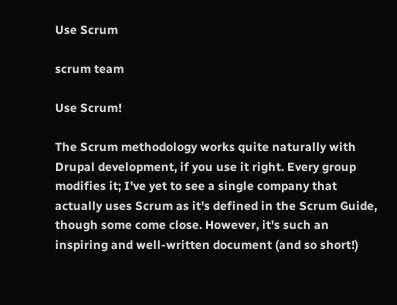Use Scrum

scrum team

Use Scrum!

The Scrum methodology works quite naturally with Drupal development, if you use it right. Every group modifies it; I've yet to see a single company that actually uses Scrum as it's defined in the Scrum Guide, though some come close. However, it's such an inspiring and well-written document (and so short!)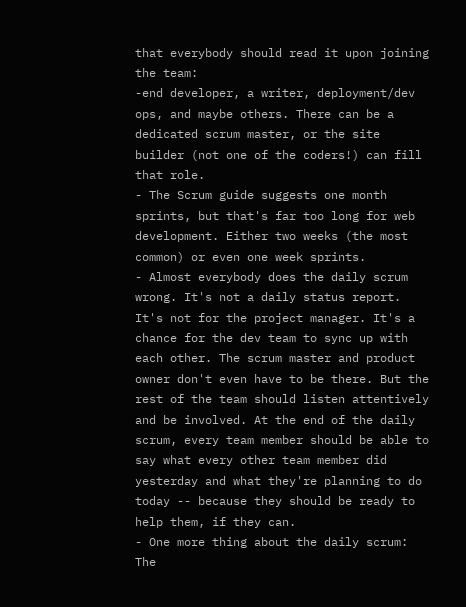that everybody should read it upon joining the team:
-end developer, a writer, deployment/dev ops, and maybe others. There can be a dedicated scrum master, or the site builder (not one of the coders!) can fill that role.
- The Scrum guide suggests one month sprints, but that's far too long for web development. Either two weeks (the most common) or even one week sprints.
- Almost everybody does the daily scrum wrong. It's not a daily status report. It's not for the project manager. It's a chance for the dev team to sync up with each other. The scrum master and product owner don't even have to be there. But the rest of the team should listen attentively and be involved. At the end of the daily scrum, every team member should be able to say what every other team member did yesterday and what they're planning to do today -- because they should be ready to help them, if they can.
- One more thing about the daily scrum: The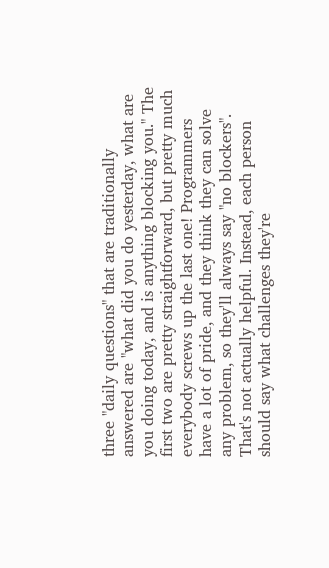three "daily questions" that are traditionally answered are "what did you do yesterday, what are you doing today, and is anything blocking you." The first two are pretty straightforward, but pretty much everybody screws up the last one! Programmers have a lot of pride, and they think they can solve any problem, so they'll always say "no blockers". That's not actually helpful. Instead, each person should say what challenges they're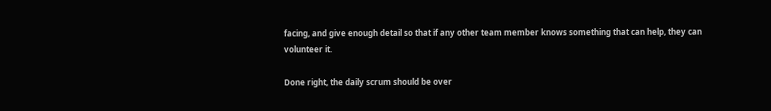facing, and give enough detail so that if any other team member knows something that can help, they can volunteer it.

Done right, the daily scrum should be over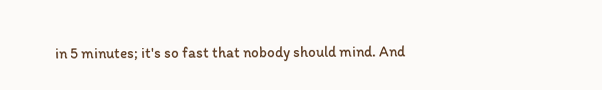in 5 minutes; it's so fast that nobody should mind. And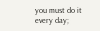you must do it every day;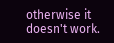otherwise it doesn't work.